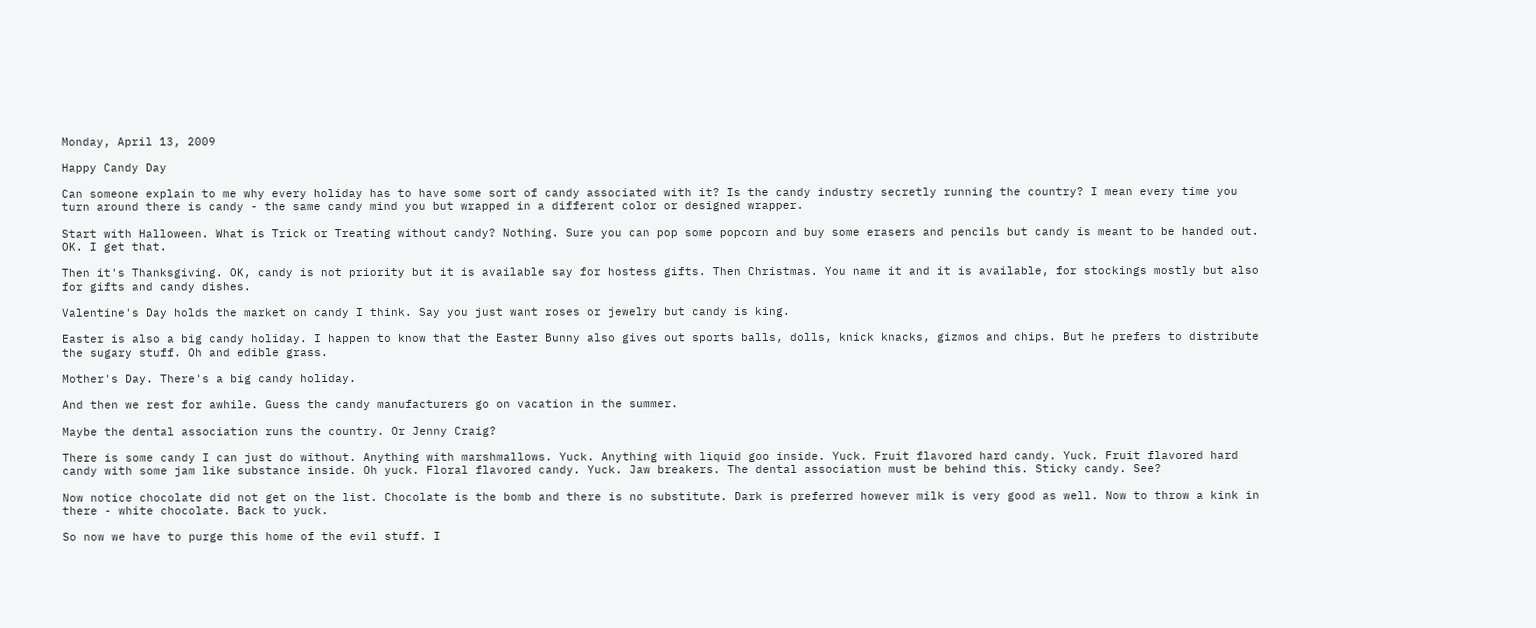Monday, April 13, 2009

Happy Candy Day

Can someone explain to me why every holiday has to have some sort of candy associated with it? Is the candy industry secretly running the country? I mean every time you turn around there is candy - the same candy mind you but wrapped in a different color or designed wrapper.

Start with Halloween. What is Trick or Treating without candy? Nothing. Sure you can pop some popcorn and buy some erasers and pencils but candy is meant to be handed out. OK. I get that.

Then it's Thanksgiving. OK, candy is not priority but it is available say for hostess gifts. Then Christmas. You name it and it is available, for stockings mostly but also for gifts and candy dishes.

Valentine's Day holds the market on candy I think. Say you just want roses or jewelry but candy is king.

Easter is also a big candy holiday. I happen to know that the Easter Bunny also gives out sports balls, dolls, knick knacks, gizmos and chips. But he prefers to distribute the sugary stuff. Oh and edible grass.

Mother's Day. There's a big candy holiday.

And then we rest for awhile. Guess the candy manufacturers go on vacation in the summer.

Maybe the dental association runs the country. Or Jenny Craig?

There is some candy I can just do without. Anything with marshmallows. Yuck. Anything with liquid goo inside. Yuck. Fruit flavored hard candy. Yuck. Fruit flavored hard candy with some jam like substance inside. Oh yuck. Floral flavored candy. Yuck. Jaw breakers. The dental association must be behind this. Sticky candy. See?

Now notice chocolate did not get on the list. Chocolate is the bomb and there is no substitute. Dark is preferred however milk is very good as well. Now to throw a kink in there - white chocolate. Back to yuck.

So now we have to purge this home of the evil stuff. I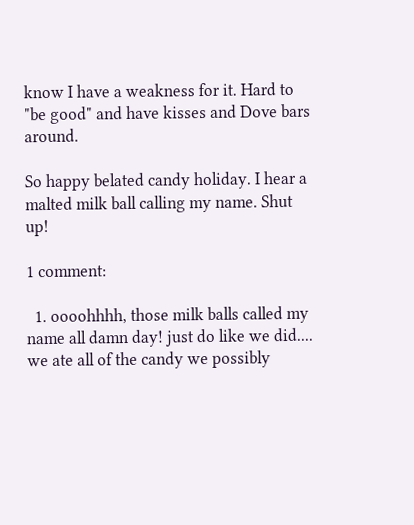know I have a weakness for it. Hard to "be good" and have kisses and Dove bars around.

So happy belated candy holiday. I hear a malted milk ball calling my name. Shut up!

1 comment:

  1. oooohhhh, those milk balls called my name all damn day! just do like we did.... we ate all of the candy we possibly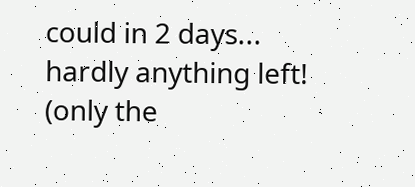could in 2 days... hardly anything left! (only the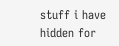stuff i have hidden for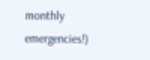monthly emergencies!)